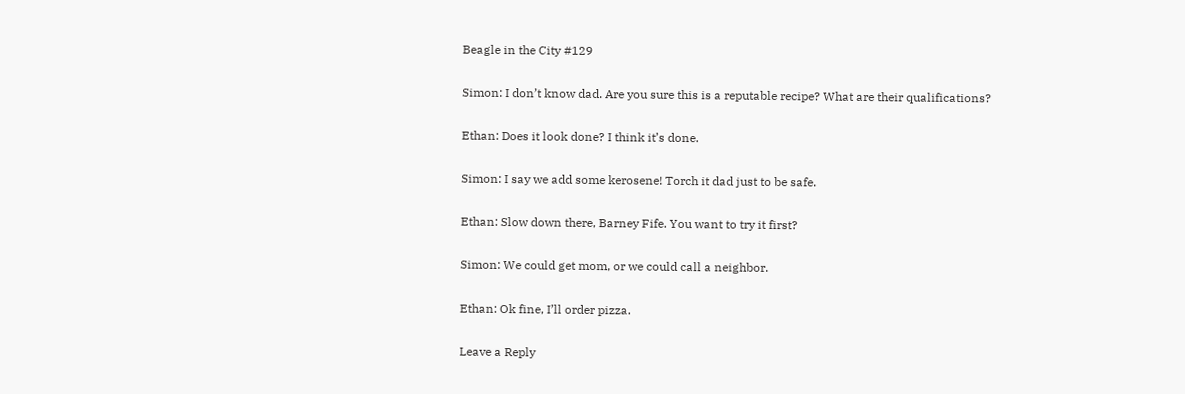Beagle in the City #129

Simon: I don’t know dad. Are you sure this is a reputable recipe? What are their qualifications?

Ethan: Does it look done? I think it’s done.

Simon: I say we add some kerosene! Torch it dad just to be safe.

Ethan: Slow down there, Barney Fife. You want to try it first?

Simon: We could get mom, or we could call a neighbor.

Ethan: Ok fine, I’ll order pizza.

Leave a Reply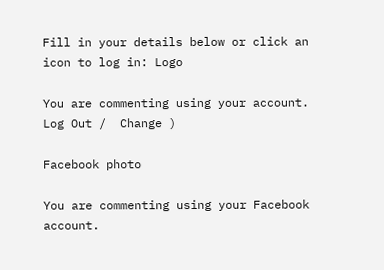Fill in your details below or click an icon to log in: Logo

You are commenting using your account. Log Out /  Change )

Facebook photo

You are commenting using your Facebook account.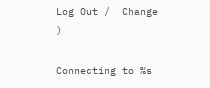Log Out /  Change )

Connecting to %s